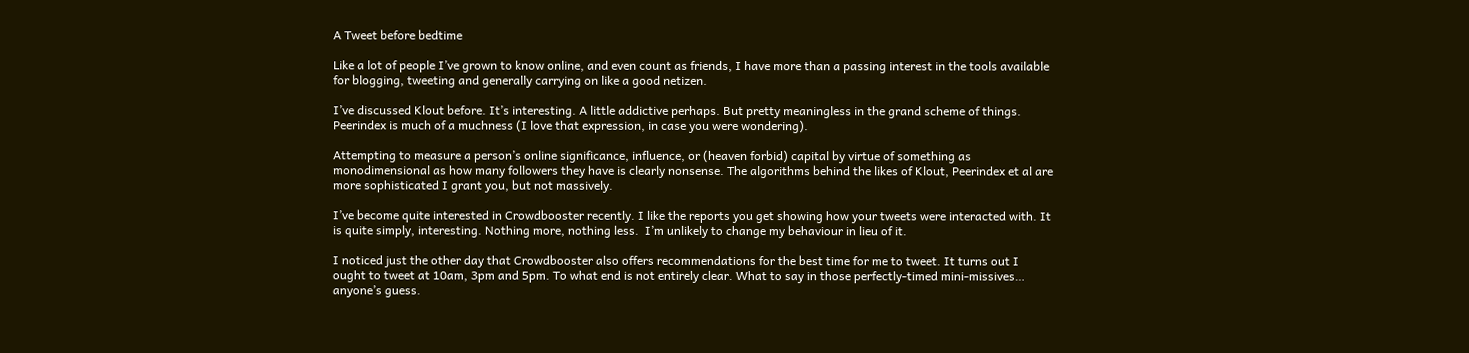A Tweet before bedtime

Like a lot of people I’ve grown to know online, and even count as friends, I have more than a passing interest in the tools available for blogging, tweeting and generally carrying on like a good netizen.

I’ve discussed Klout before. It’s interesting. A little addictive perhaps. But pretty meaningless in the grand scheme of things. Peerindex is much of a muchness (I love that expression, in case you were wondering).

Attempting to measure a person’s online significance, influence, or (heaven forbid) capital by virtue of something as monodimensional as how many followers they have is clearly nonsense. The algorithms behind the likes of Klout, Peerindex et al are more sophisticated I grant you, but not massively.

I’ve become quite interested in Crowdbooster recently. I like the reports you get showing how your tweets were interacted with. It is quite simply, interesting. Nothing more, nothing less.  I’m unlikely to change my behaviour in lieu of it.

I noticed just the other day that Crowdbooster also offers recommendations for the best time for me to tweet. It turns out I ought to tweet at 10am, 3pm and 5pm. To what end is not entirely clear. What to say in those perfectly-timed mini-missives… anyone’s guess.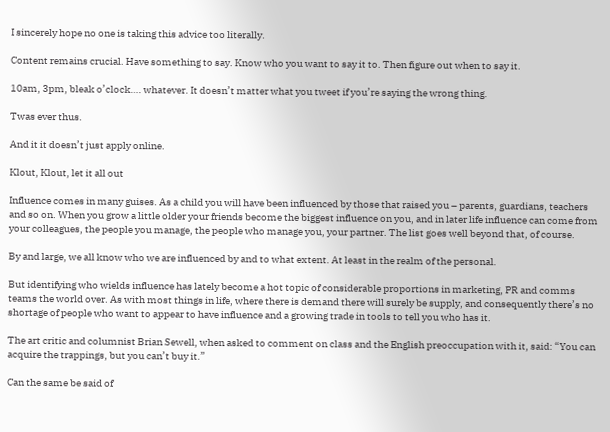I sincerely hope no one is taking this advice too literally.

Content remains crucial. Have something to say. Know who you want to say it to. Then figure out when to say it.

10am, 3pm, bleak o’clock…. whatever. It doesn’t matter what you tweet if you’re saying the wrong thing.

Twas ever thus.

And it it doesn’t just apply online.

Klout, Klout, let it all out

Influence comes in many guises. As a child you will have been influenced by those that raised you – parents, guardians, teachers and so on. When you grow a little older your friends become the biggest influence on you, and in later life influence can come from your colleagues, the people you manage, the people who manage you, your partner. The list goes well beyond that, of course.

By and large, we all know who we are influenced by and to what extent. At least in the realm of the personal.

But identifying who wields influence has lately become a hot topic of considerable proportions in marketing, PR and comms teams the world over. As with most things in life, where there is demand there will surely be supply, and consequently there’s no shortage of people who want to appear to have influence and a growing trade in tools to tell you who has it.

The art critic and columnist Brian Sewell, when asked to comment on class and the English preoccupation with it, said: “You can acquire the trappings, but you can’t buy it.”

Can the same be said of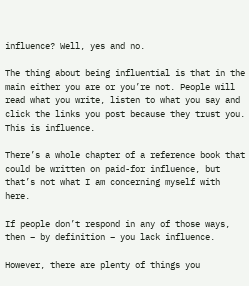influence? Well, yes and no.

The thing about being influential is that in the main either you are or you’re not. People will read what you write, listen to what you say and click the links you post because they trust you. This is influence.

There’s a whole chapter of a reference book that could be written on paid-for influence, but that’s not what I am concerning myself with here.

If people don’t respond in any of those ways, then – by definition – you lack influence.

However, there are plenty of things you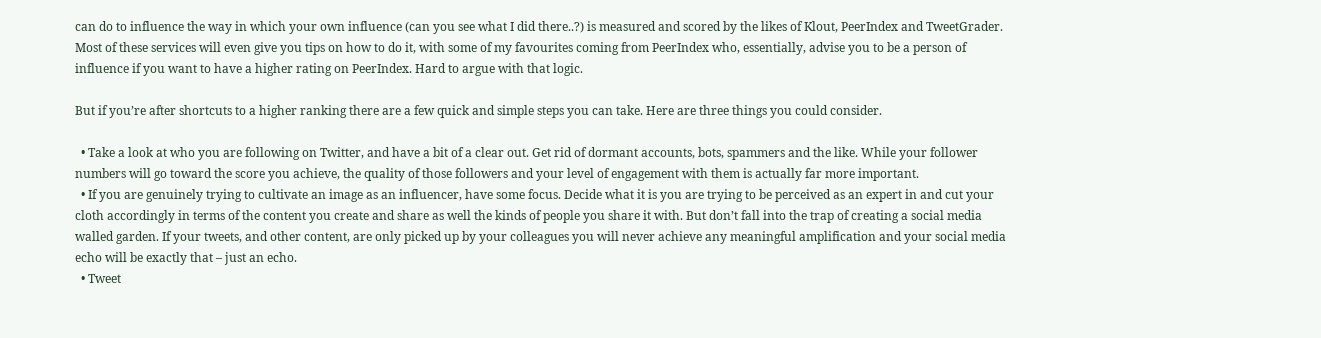can do to influence the way in which your own influence (can you see what I did there..?) is measured and scored by the likes of Klout, PeerIndex and TweetGrader. Most of these services will even give you tips on how to do it, with some of my favourites coming from PeerIndex who, essentially, advise you to be a person of influence if you want to have a higher rating on PeerIndex. Hard to argue with that logic.

But if you’re after shortcuts to a higher ranking there are a few quick and simple steps you can take. Here are three things you could consider.

  • Take a look at who you are following on Twitter, and have a bit of a clear out. Get rid of dormant accounts, bots, spammers and the like. While your follower numbers will go toward the score you achieve, the quality of those followers and your level of engagement with them is actually far more important.
  • If you are genuinely trying to cultivate an image as an influencer, have some focus. Decide what it is you are trying to be perceived as an expert in and cut your cloth accordingly in terms of the content you create and share as well the kinds of people you share it with. But don’t fall into the trap of creating a social media walled garden. If your tweets, and other content, are only picked up by your colleagues you will never achieve any meaningful amplification and your social media echo will be exactly that – just an echo.
  • Tweet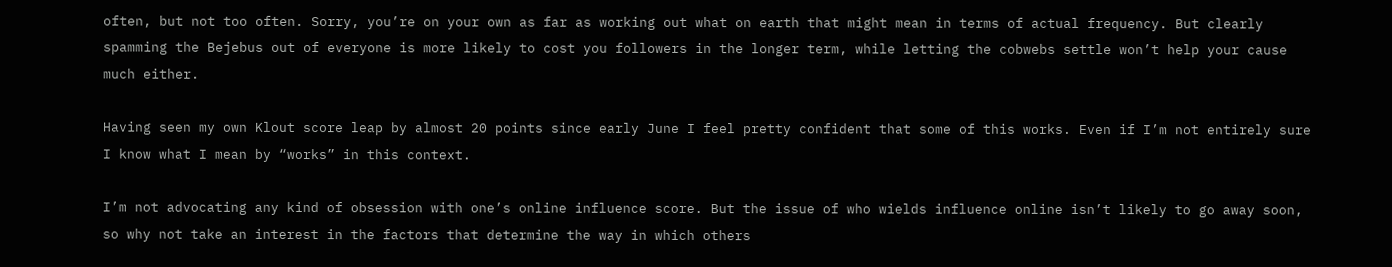often, but not too often. Sorry, you’re on your own as far as working out what on earth that might mean in terms of actual frequency. But clearly spamming the Bejebus out of everyone is more likely to cost you followers in the longer term, while letting the cobwebs settle won’t help your cause much either.

Having seen my own Klout score leap by almost 20 points since early June I feel pretty confident that some of this works. Even if I’m not entirely sure I know what I mean by “works” in this context.

I’m not advocating any kind of obsession with one’s online influence score. But the issue of who wields influence online isn’t likely to go away soon, so why not take an interest in the factors that determine the way in which others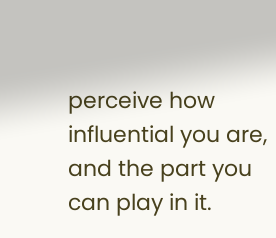perceive how influential you are, and the part you can play in it.